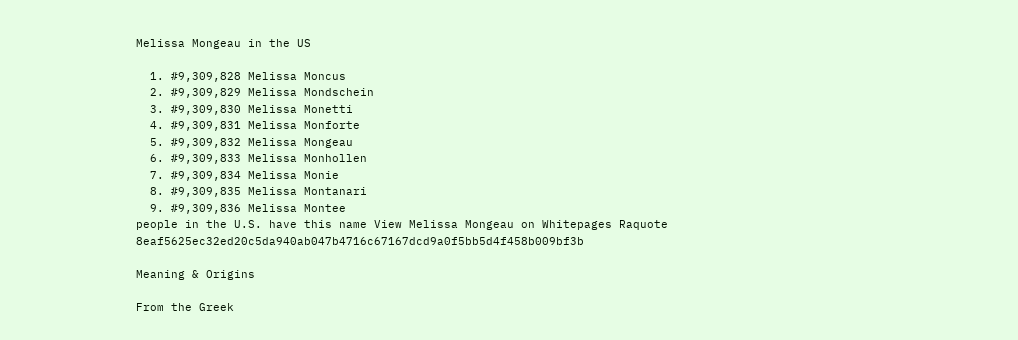Melissa Mongeau in the US

  1. #9,309,828 Melissa Moncus
  2. #9,309,829 Melissa Mondschein
  3. #9,309,830 Melissa Monetti
  4. #9,309,831 Melissa Monforte
  5. #9,309,832 Melissa Mongeau
  6. #9,309,833 Melissa Monhollen
  7. #9,309,834 Melissa Monie
  8. #9,309,835 Melissa Montanari
  9. #9,309,836 Melissa Montee
people in the U.S. have this name View Melissa Mongeau on Whitepages Raquote 8eaf5625ec32ed20c5da940ab047b4716c67167dcd9a0f5bb5d4f458b009bf3b

Meaning & Origins

From the Greek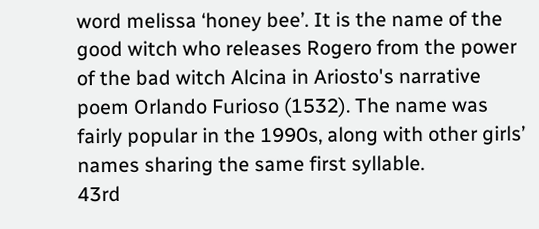word melissa ‘honey bee’. It is the name of the good witch who releases Rogero from the power of the bad witch Alcina in Ariosto's narrative poem Orlando Furioso (1532). The name was fairly popular in the 1990s, along with other girls’ names sharing the same first syllable.
43rd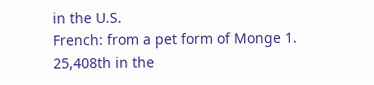in the U.S.
French: from a pet form of Monge 1.
25,408th in the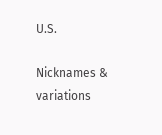U.S.

Nicknames & variations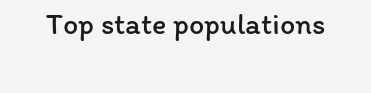Top state populations